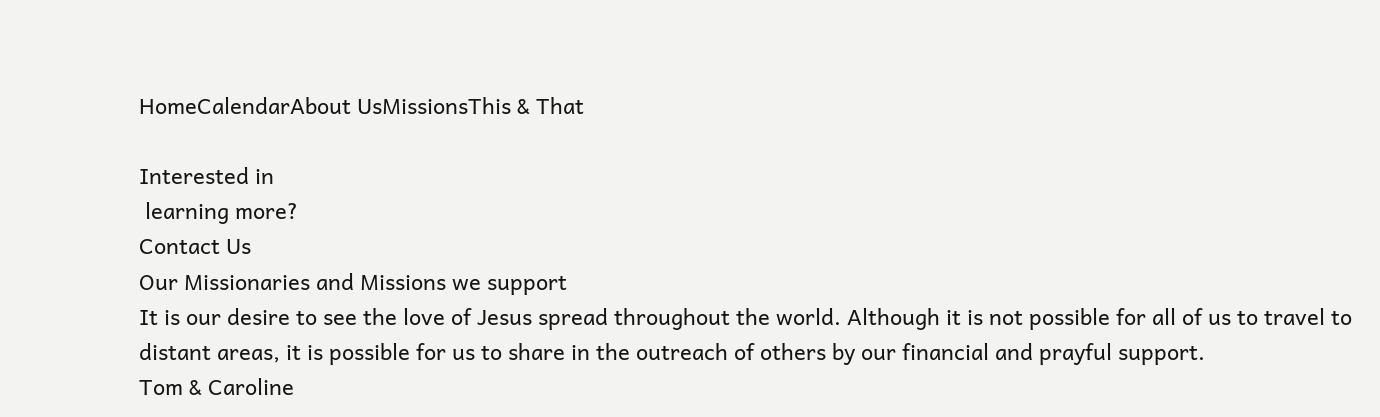HomeCalendarAbout UsMissionsThis & That

Interested in
 learning more?
Contact Us
Our Missionaries and Missions we support
It is our desire to see the love of Jesus spread throughout the world. Although it is not possible for all of us to travel to distant areas, it is possible for us to share in the outreach of others by our financial and prayful support.
Tom & Caroline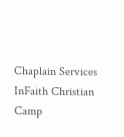Chaplain Services
InFaith Christian Camp